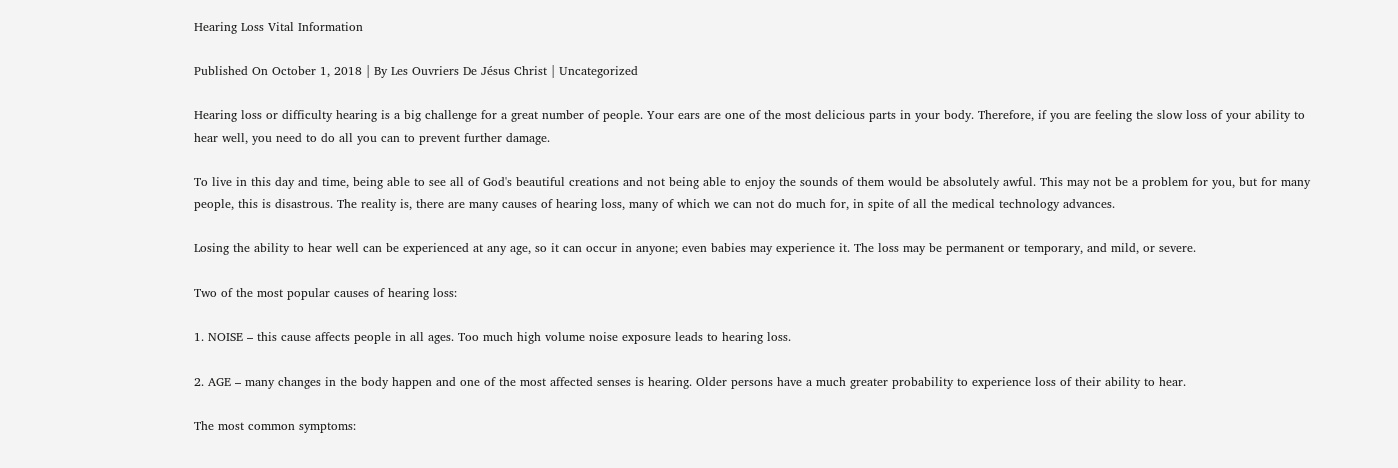Hearing Loss Vital Information

Published On October 1, 2018 | By Les Ouvriers De Jésus Christ | Uncategorized

Hearing loss or difficulty hearing is a big challenge for a great number of people. Your ears are one of the most delicious parts in your body. Therefore, if you are feeling the slow loss of your ability to hear well, you need to do all you can to prevent further damage.

To live in this day and time, being able to see all of God's beautiful creations and not being able to enjoy the sounds of them would be absolutely awful. This may not be a problem for you, but for many people, this is disastrous. The reality is, there are many causes of hearing loss, many of which we can not do much for, in spite of all the medical technology advances.

Losing the ability to hear well can be experienced at any age, so it can occur in anyone; even babies may experience it. The loss may be permanent or temporary, and mild, or severe.

Two of the most popular causes of hearing loss:

1. NOISE – this cause affects people in all ages. Too much high volume noise exposure leads to hearing loss.

2. AGE – many changes in the body happen and one of the most affected senses is hearing. Older persons have a much greater probability to experience loss of their ability to hear.

The most common symptoms: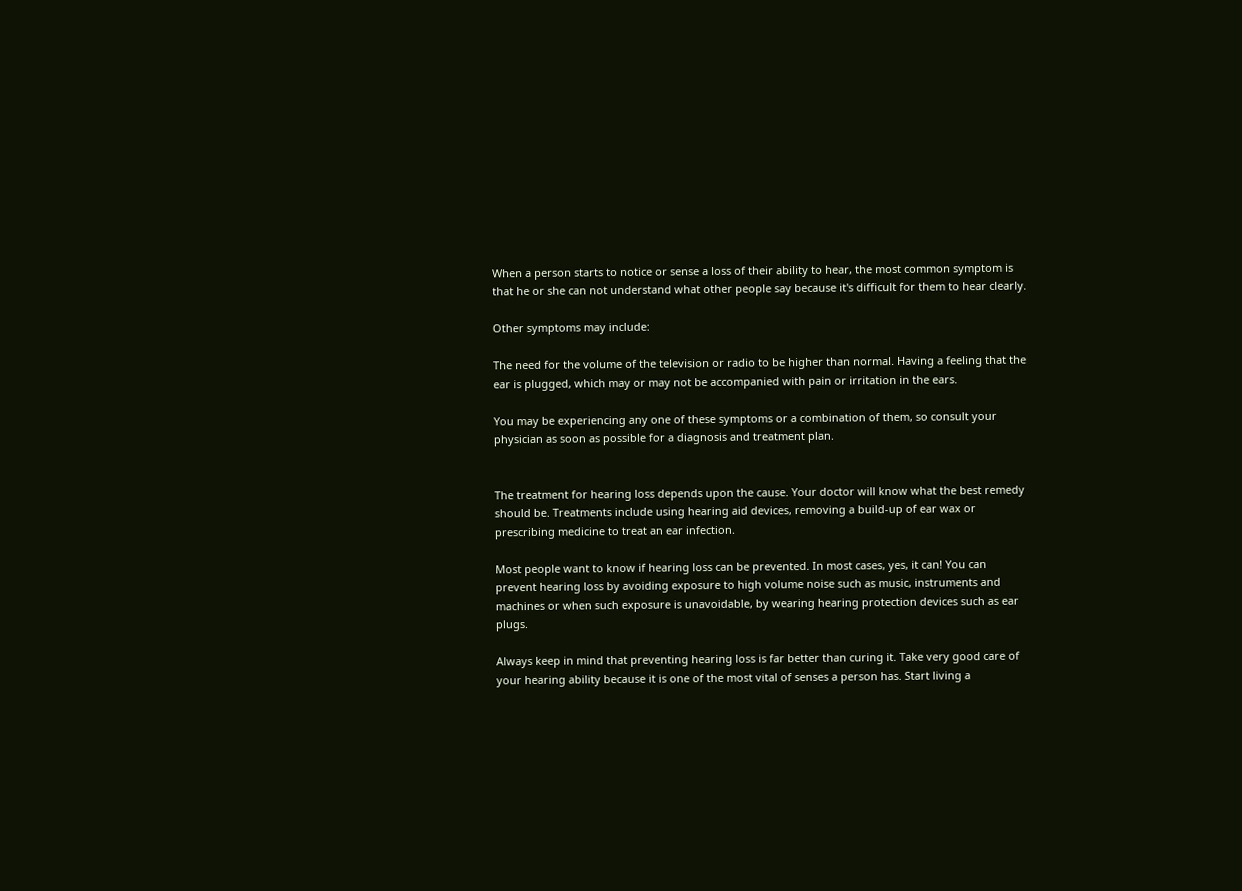When a person starts to notice or sense a loss of their ability to hear, the most common symptom is that he or she can not understand what other people say because it's difficult for them to hear clearly.

Other symptoms may include:

The need for the volume of the television or radio to be higher than normal. Having a feeling that the ear is plugged, which may or may not be accompanied with pain or irritation in the ears.

You may be experiencing any one of these symptoms or a combination of them, so consult your physician as soon as possible for a diagnosis and treatment plan.


The treatment for hearing loss depends upon the cause. Your doctor will know what the best remedy should be. Treatments include using hearing aid devices, removing a build-up of ear wax or prescribing medicine to treat an ear infection.

Most people want to know if hearing loss can be prevented. In most cases, yes, it can! You can prevent hearing loss by avoiding exposure to high volume noise such as music, instruments and machines or when such exposure is unavoidable, by wearing hearing protection devices such as ear plugs.

Always keep in mind that preventing hearing loss is far better than curing it. Take very good care of your hearing ability because it is one of the most vital of senses a person has. Start living a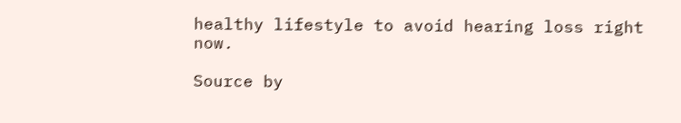healthy lifestyle to avoid hearing loss right now.

Source by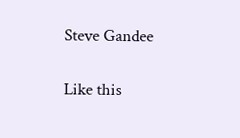Steve Gandee

Like this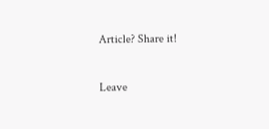Article? Share it!

Leave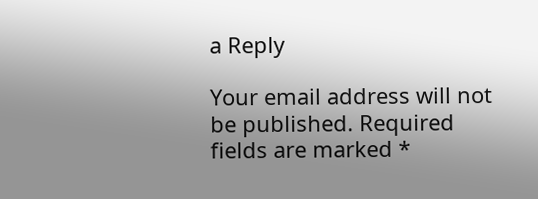a Reply

Your email address will not be published. Required fields are marked *